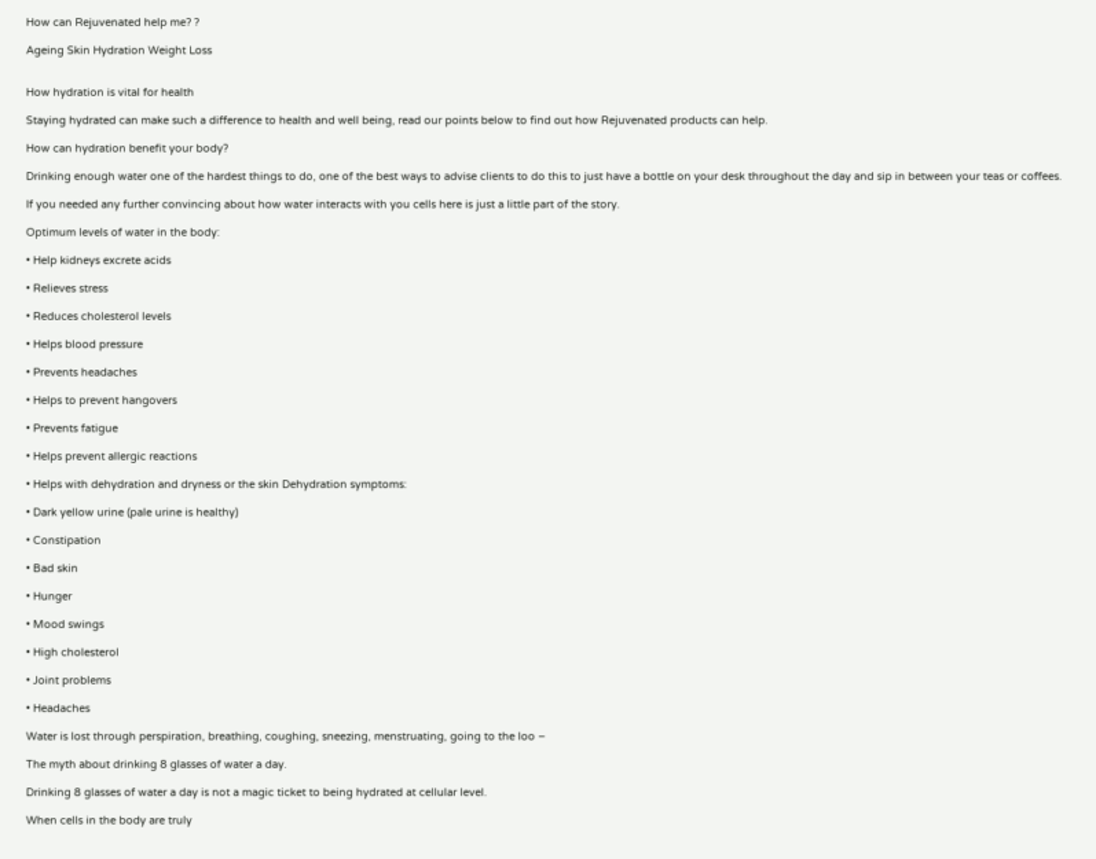How can Rejuvenated help me? ?

Ageing Skin Hydration Weight Loss


How hydration is vital for health

Staying hydrated can make such a difference to health and well being, read our points below to find out how Rejuvenated products can help.

How can hydration benefit your body?

Drinking enough water one of the hardest things to do, one of the best ways to advise clients to do this to just have a bottle on your desk throughout the day and sip in between your teas or coffees.

If you needed any further convincing about how water interacts with you cells here is just a little part of the story.

Optimum levels of water in the body:

• Help kidneys excrete acids

• Relieves stress

• Reduces cholesterol levels

• Helps blood pressure

• Prevents headaches

• Helps to prevent hangovers

• Prevents fatigue

• Helps prevent allergic reactions

• Helps with dehydration and dryness or the skin Dehydration symptoms:

• Dark yellow urine (pale urine is healthy)

• Constipation

• Bad skin

• Hunger

• Mood swings

• High cholesterol

• Joint problems

• Headaches

Water is lost through perspiration, breathing, coughing, sneezing, menstruating, going to the loo –

The myth about drinking 8 glasses of water a day.

Drinking 8 glasses of water a day is not a magic ticket to being hydrated at cellular level.

When cells in the body are truly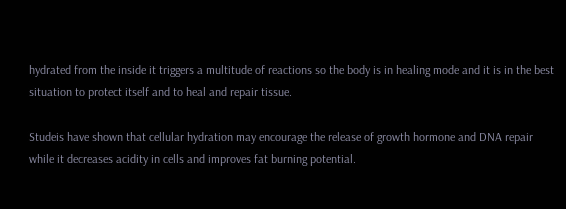hydrated from the inside it triggers a multitude of reactions so the body is in healing mode and it is in the best situation to protect itself and to heal and repair tissue.

Studeis have shown that cellular hydration may encourage the release of growth hormone and DNA repair while it decreases acidity in cells and improves fat burning potential.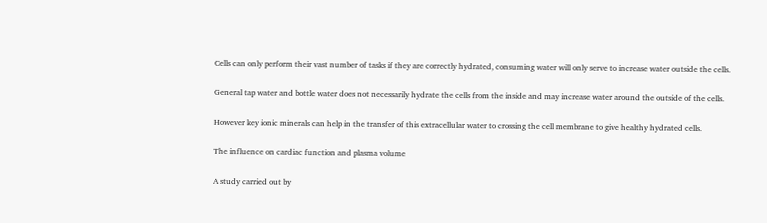Cells can only perform their vast number of tasks if they are correctly hydrated, consuming water will only serve to increase water outside the cells.

General tap water and bottle water does not necessarily hydrate the cells from the inside and may increase water around the outside of the cells.

However key ionic minerals can help in the transfer of this extracellular water to crossing the cell membrane to give healthy hydrated cells.

The influence on cardiac function and plasma volume

A study carried out by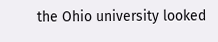the Ohio university looked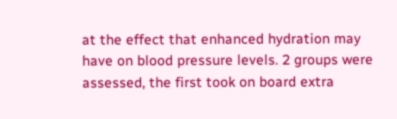at the effect that enhanced hydration may have on blood pressure levels. 2 groups were assessed, the first took on board extra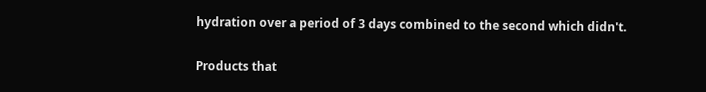hydration over a period of 3 days combined to the second which didn't.

Products that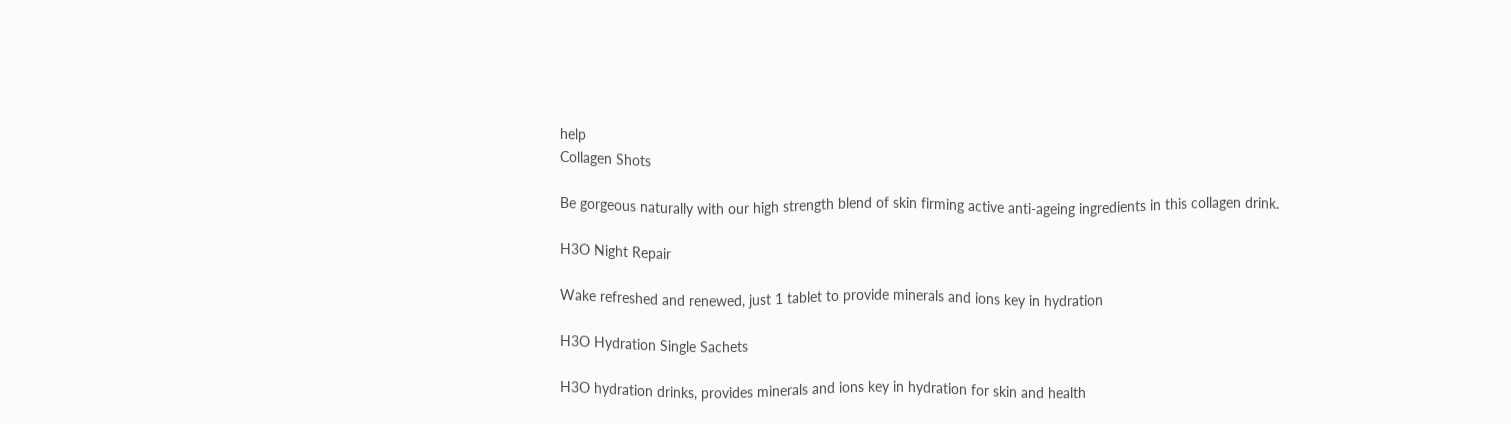help
Collagen Shots

Be gorgeous naturally with our high strength blend of skin firming active anti-ageing ingredients in this collagen drink.

H3O Night Repair

Wake refreshed and renewed, just 1 tablet to provide minerals and ions key in hydration

H3O Hydration Single Sachets

H3O hydration drinks, provides minerals and ions key in hydration for skin and health